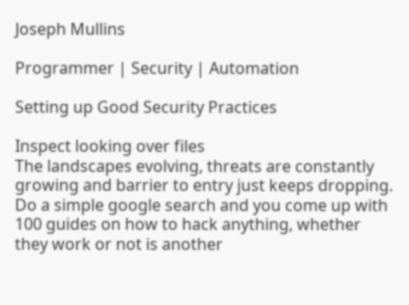Joseph Mullins

Programmer | Security | Automation

Setting up Good Security Practices

Inspect looking over files
The landscapes evolving, threats are constantly growing and barrier to entry just keeps dropping. Do a simple google search and you come up with 100 guides on how to hack anything, whether they work or not is another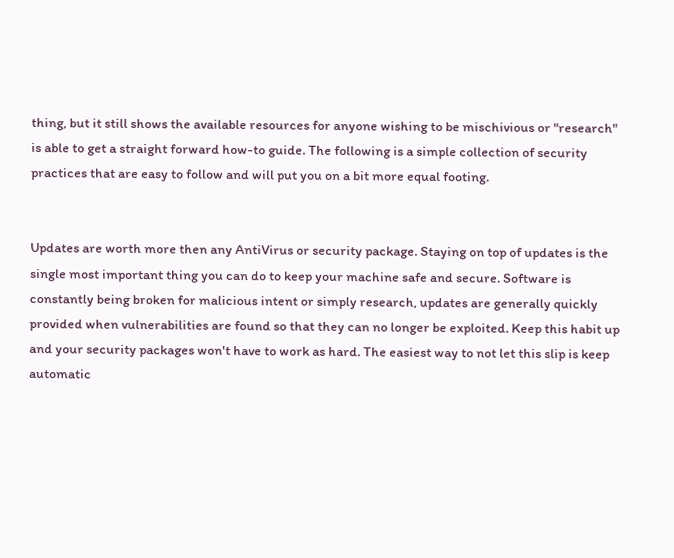thing, but it still shows the available resources for anyone wishing to be mischivious or "research" is able to get a straight forward how-to guide. The following is a simple collection of security practices that are easy to follow and will put you on a bit more equal footing.


Updates are worth more then any AntiVirus or security package. Staying on top of updates is the single most important thing you can do to keep your machine safe and secure. Software is constantly being broken for malicious intent or simply research, updates are generally quickly provided when vulnerabilities are found so that they can no longer be exploited. Keep this habit up and your security packages won't have to work as hard. The easiest way to not let this slip is keep automatic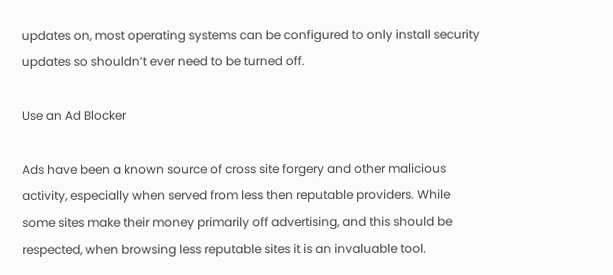updates on, most operating systems can be configured to only install security updates so shouldn’t ever need to be turned off.

Use an Ad Blocker

Ads have been a known source of cross site forgery and other malicious activity, especially when served from less then reputable providers. While some sites make their money primarily off advertising, and this should be respected, when browsing less reputable sites it is an invaluable tool.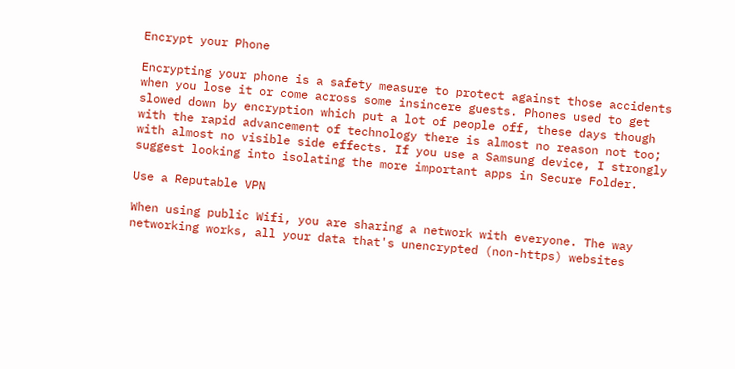Encrypt your Phone

Encrypting your phone is a safety measure to protect against those accidents when you lose it or come across some insincere guests. Phones used to get slowed down by encryption which put a lot of people off, these days though with the rapid advancement of technology there is almost no reason not too; with almost no visible side effects. If you use a Samsung device, I strongly suggest looking into isolating the more important apps in Secure Folder.

Use a Reputable VPN

When using public Wifi, you are sharing a network with everyone. The way networking works, all your data that's unencrypted (non-https) websites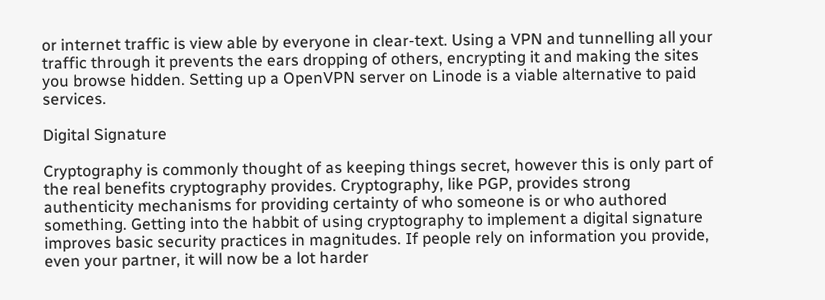or internet traffic is view able by everyone in clear-text. Using a VPN and tunnelling all your traffic through it prevents the ears dropping of others, encrypting it and making the sites you browse hidden. Setting up a OpenVPN server on Linode is a viable alternative to paid services.

Digital Signature

Cryptography is commonly thought of as keeping things secret, however this is only part of the real benefits cryptography provides. Cryptography, like PGP, provides strong authenticity mechanisms for providing certainty of who someone is or who authored something. Getting into the habbit of using cryptography to implement a digital signature improves basic security practices in magnitudes. If people rely on information you provide, even your partner, it will now be a lot harder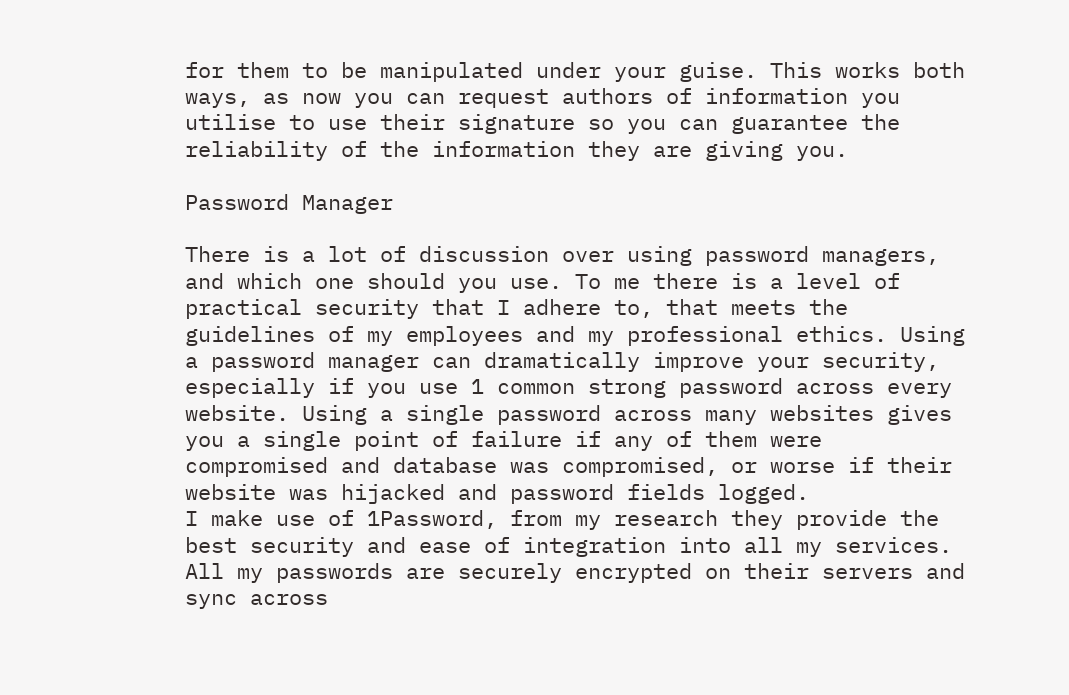for them to be manipulated under your guise. This works both ways, as now you can request authors of information you utilise to use their signature so you can guarantee the reliability of the information they are giving you.

Password Manager

There is a lot of discussion over using password managers, and which one should you use. To me there is a level of practical security that I adhere to, that meets the guidelines of my employees and my professional ethics. Using a password manager can dramatically improve your security, especially if you use 1 common strong password across every website. Using a single password across many websites gives you a single point of failure if any of them were compromised and database was compromised, or worse if their website was hijacked and password fields logged.
I make use of 1Password, from my research they provide the best security and ease of integration into all my services. All my passwords are securely encrypted on their servers and sync across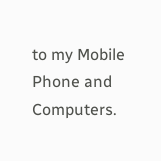to my Mobile Phone and Computers.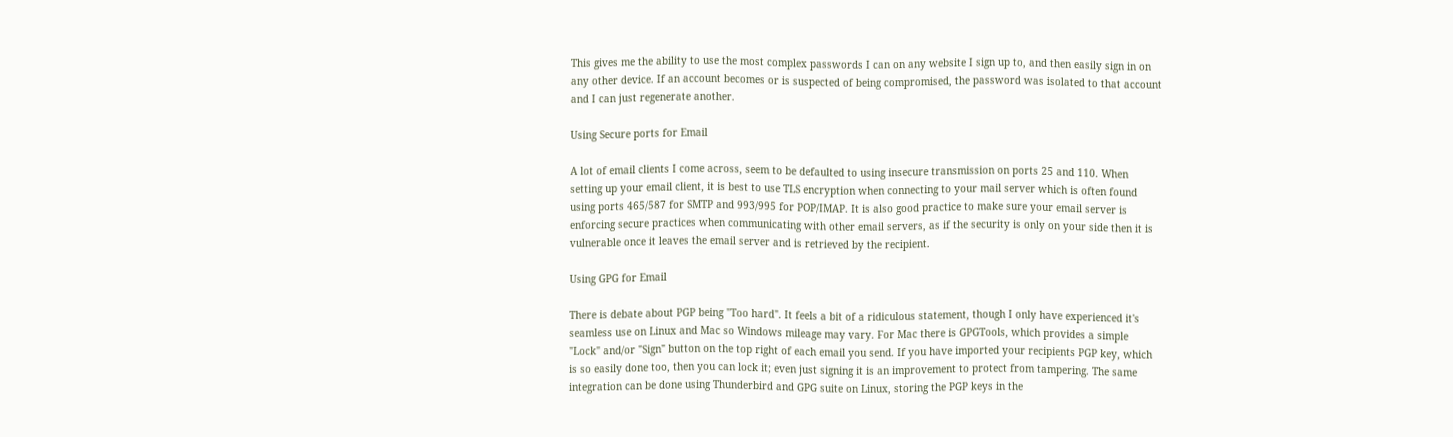This gives me the ability to use the most complex passwords I can on any website I sign up to, and then easily sign in on any other device. If an account becomes or is suspected of being compromised, the password was isolated to that account and I can just regenerate another.

Using Secure ports for Email

A lot of email clients I come across, seem to be defaulted to using insecure transmission on ports 25 and 110. When setting up your email client, it is best to use TLS encryption when connecting to your mail server which is often found using ports 465/587 for SMTP and 993/995 for POP/IMAP. It is also good practice to make sure your email server is enforcing secure practices when communicating with other email servers, as if the security is only on your side then it is vulnerable once it leaves the email server and is retrieved by the recipient.

Using GPG for Email

There is debate about PGP being "Too hard". It feels a bit of a ridiculous statement, though I only have experienced it's seamless use on Linux and Mac so Windows mileage may vary. For Mac there is GPGTools, which provides a simple "Lock" and/or "Sign" button on the top right of each email you send. If you have imported your recipients PGP key, which is so easily done too, then you can lock it; even just signing it is an improvement to protect from tampering. The same integration can be done using Thunderbird and GPG suite on Linux, storing the PGP keys in the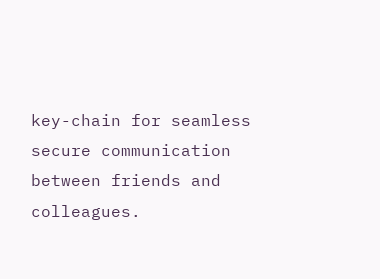key-chain for seamless secure communication between friends and colleagues.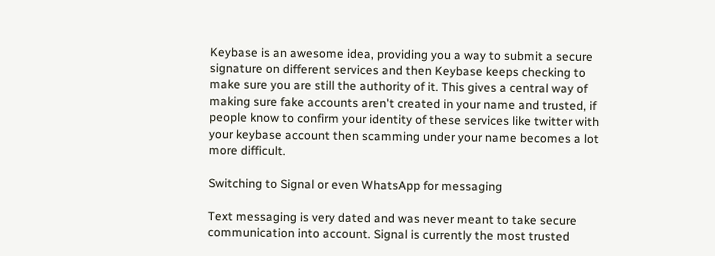Keybase is an awesome idea, providing you a way to submit a secure signature on different services and then Keybase keeps checking to make sure you are still the authority of it. This gives a central way of making sure fake accounts aren't created in your name and trusted, if people know to confirm your identity of these services like twitter with your keybase account then scamming under your name becomes a lot more difficult.

Switching to Signal or even WhatsApp for messaging

Text messaging is very dated and was never meant to take secure communication into account. Signal is currently the most trusted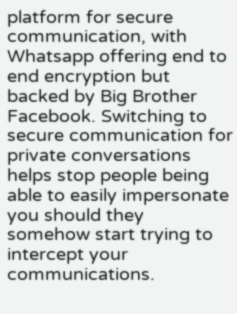platform for secure communication, with Whatsapp offering end to end encryption but backed by Big Brother Facebook. Switching to secure communication for private conversations helps stop people being able to easily impersonate you should they  somehow start trying to intercept your communications.